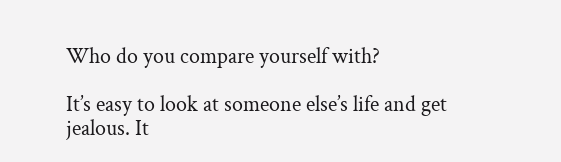Who do you compare yourself with?

It’s easy to look at someone else’s life and get jealous. It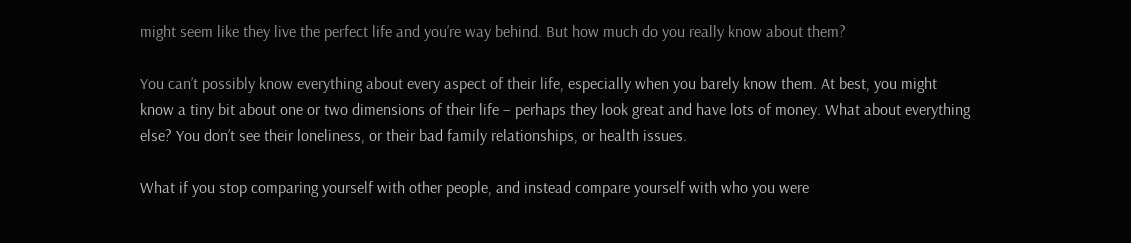might seem like they live the perfect life and you’re way behind. But how much do you really know about them?

You can’t possibly know everything about every aspect of their life, especially when you barely know them. At best, you might know a tiny bit about one or two dimensions of their life – perhaps they look great and have lots of money. What about everything else? You don’t see their loneliness, or their bad family relationships, or health issues.

What if you stop comparing yourself with other people, and instead compare yourself with who you were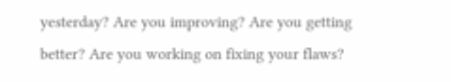yesterday? Are you improving? Are you getting better? Are you working on fixing your flaws?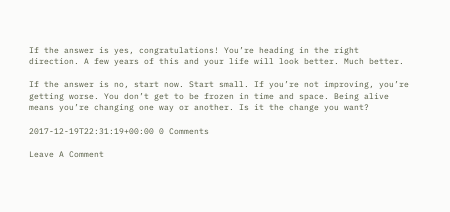If the answer is yes, congratulations! You’re heading in the right direction. A few years of this and your life will look better. Much better.

If the answer is no, start now. Start small. If you’re not improving, you’re getting worse. You don’t get to be frozen in time and space. Being alive means you’re changing one way or another. Is it the change you want?

2017-12-19T22:31:19+00:00 0 Comments

Leave A Comment